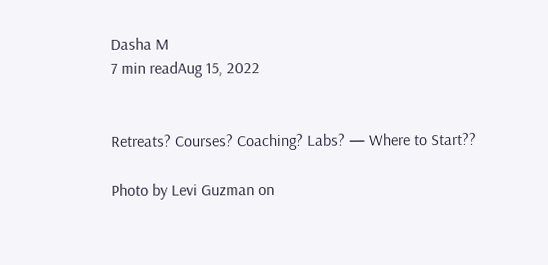Dasha M
7 min readAug 15, 2022


Retreats? Courses? Coaching? Labs? — Where to Start??

Photo by Levi Guzman on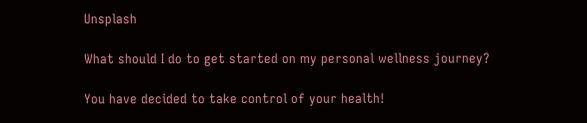Unsplash

What should I do to get started on my personal wellness journey?

You have decided to take control of your health!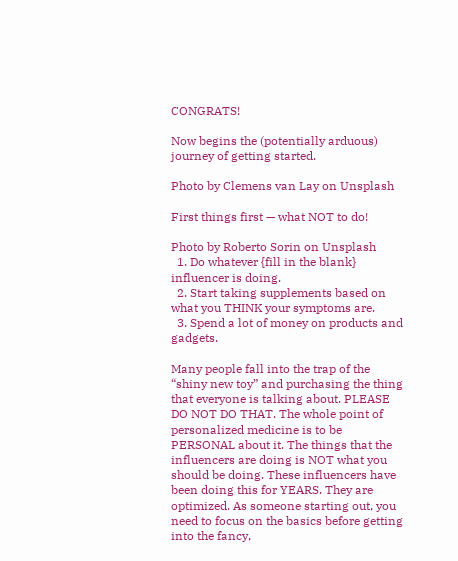CONGRATS!

Now begins the (potentially arduous) journey of getting started.

Photo by Clemens van Lay on Unsplash

First things first — what NOT to do!

Photo by Roberto Sorin on Unsplash
  1. Do whatever {fill in the blank} influencer is doing.
  2. Start taking supplements based on what you THINK your symptoms are.
  3. Spend a lot of money on products and gadgets.

Many people fall into the trap of the “shiny new toy” and purchasing the thing that everyone is talking about. PLEASE DO NOT DO THAT. The whole point of personalized medicine is to be PERSONAL about it. The things that the influencers are doing is NOT what you should be doing. These influencers have been doing this for YEARS. They are optimized. As someone starting out, you need to focus on the basics before getting into the fancy,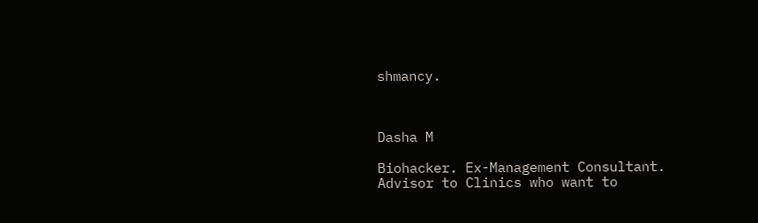shmancy.



Dasha M

Biohacker. Ex-Management Consultant. Advisor to Clinics who want to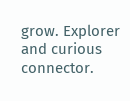grow. Explorer and curious connector.